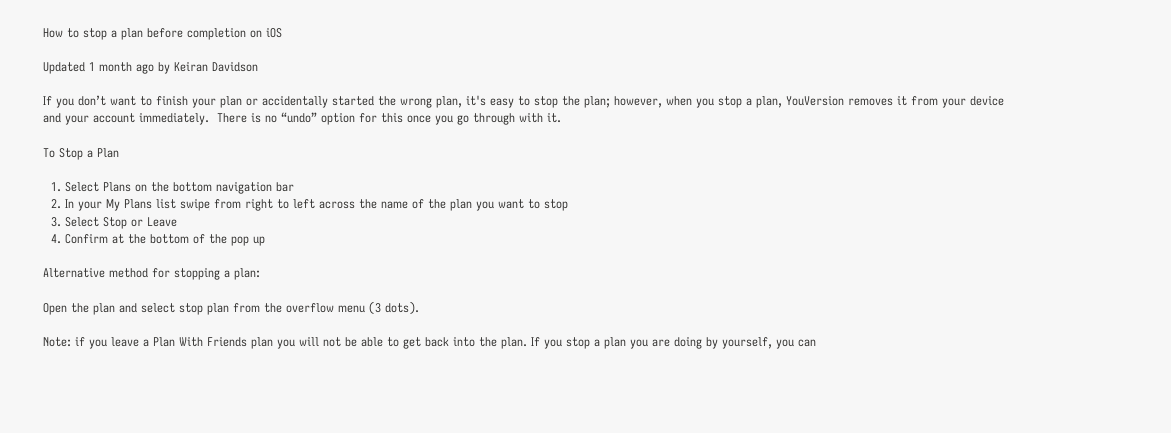How to stop a plan before completion on iOS

Updated 1 month ago by Keiran Davidson

If you don’t want to finish your plan or accidentally started the wrong plan, it's easy to stop the plan; however, when you stop a plan, YouVersion removes it from your device and your account immediately.  There is no “undo” option for this once you go through with it.

To Stop a Plan

  1. Select Plans on the bottom navigation bar
  2. In your My Plans list swipe from right to left across the name of the plan you want to stop
  3. Select Stop or Leave
  4. Confirm at the bottom of the pop up

Alternative method for stopping a plan:

Open the plan and select stop plan from the overflow menu (3 dots).

Note: if you leave a Plan With Friends plan you will not be able to get back into the plan. If you stop a plan you are doing by yourself, you can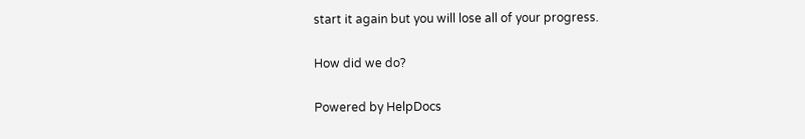start it again but you will lose all of your progress.

How did we do?

Powered by HelpDocs